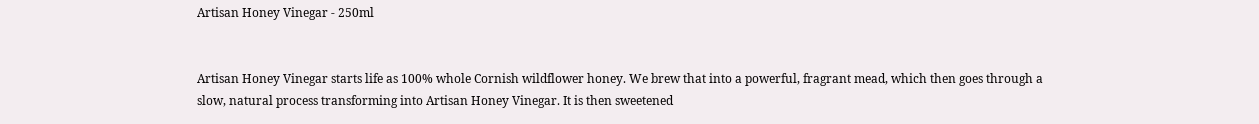Artisan Honey Vinegar - 250ml


Artisan Honey Vinegar starts life as 100% whole Cornish wildflower honey. We brew that into a powerful, fragrant mead, which then goes through a slow, natural process transforming into Artisan Honey Vinegar. It is then sweetened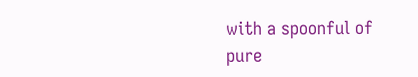with a spoonful of pure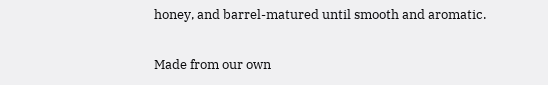honey, and barrel-matured until smooth and aromatic.

Made from our own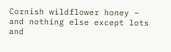Cornish wildflower honey – and nothing else except lots and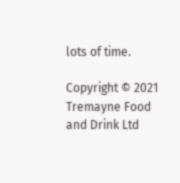lots of time.

Copyright © 2021 Tremayne Food and Drink Ltd